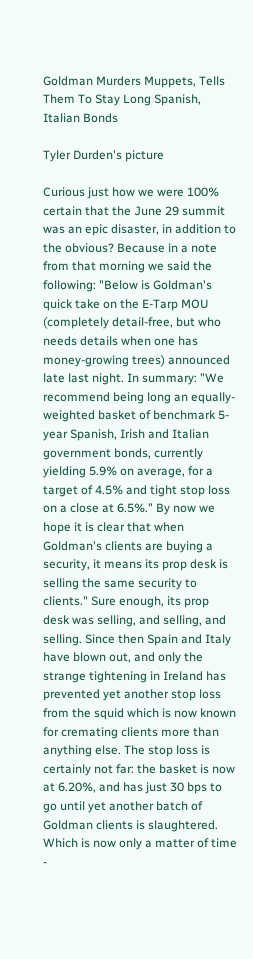Goldman Murders Muppets, Tells Them To Stay Long Spanish, Italian Bonds

Tyler Durden's picture

Curious just how we were 100% certain that the June 29 summit was an epic disaster, in addition to the obvious? Because in a note from that morning we said the following: "Below is Goldman's quick take on the E-Tarp MOU (completely detail-free, but who needs details when one has money-growing trees) announced late last night. In summary: "We recommend being long an equally-weighted basket of benchmark 5-year Spanish, Irish and Italian government bonds, currently yielding 5.9% on average, for a target of 4.5% and tight stop loss on a close at 6.5%." By now we hope it is clear that when Goldman's clients are buying a security, it means its prop desk is selling the same security to clients." Sure enough, its prop desk was selling, and selling, and selling. Since then Spain and Italy have blown out, and only the strange tightening in Ireland has prevented yet another stop loss from the squid which is now known for cremating clients more than anything else. The stop loss is certainly not far: the basket is now at 6.20%, and has just 30 bps to go until yet another batch of Goldman clients is slaughtered. Which is now only a matter of time -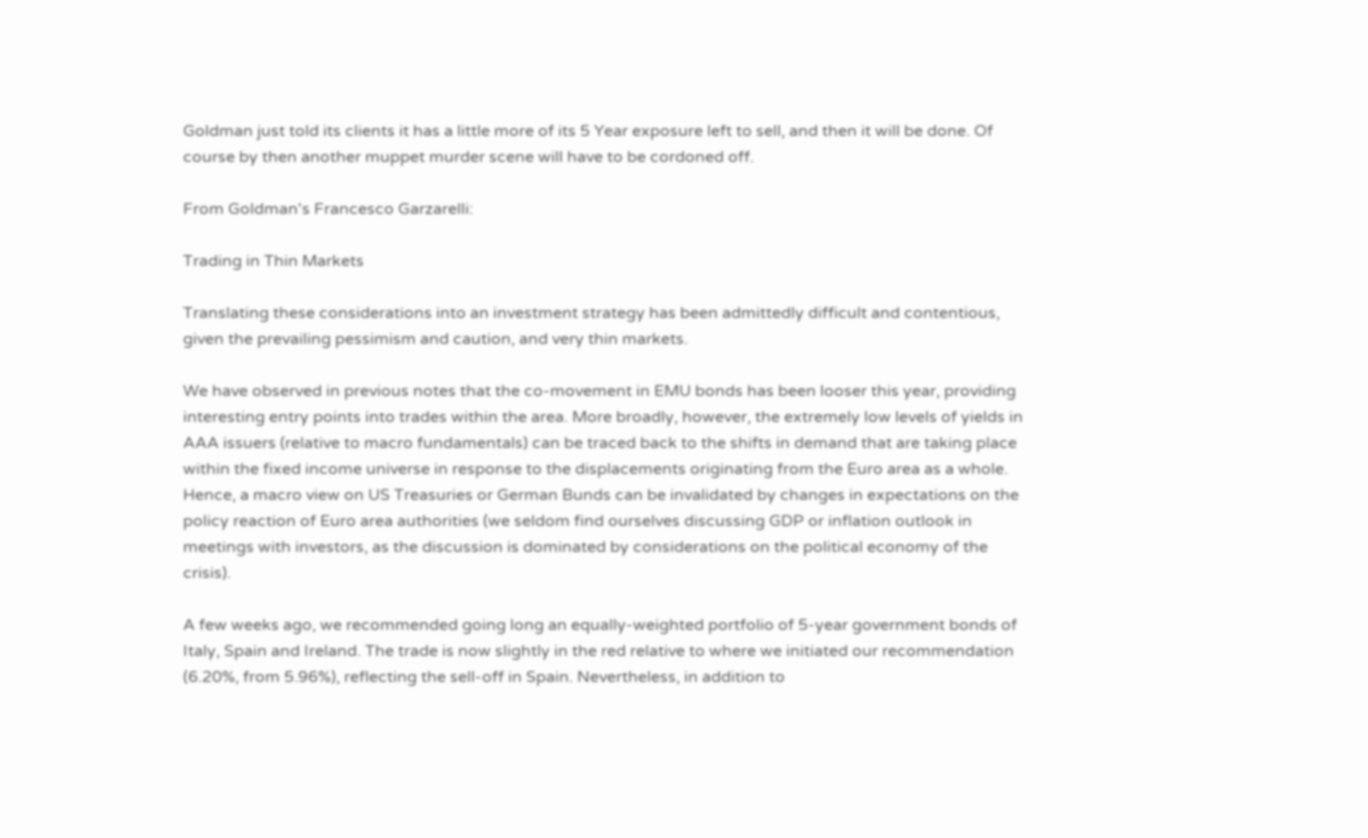Goldman just told its clients it has a little more of its 5 Year exposure left to sell, and then it will be done. Of course by then another muppet murder scene will have to be cordoned off.

From Goldman's Francesco Garzarelli:

Trading in Thin Markets

Translating these considerations into an investment strategy has been admittedly difficult and contentious, given the prevailing pessimism and caution, and very thin markets.

We have observed in previous notes that the co-movement in EMU bonds has been looser this year, providing interesting entry points into trades within the area. More broadly, however, the extremely low levels of yields in AAA issuers (relative to macro fundamentals) can be traced back to the shifts in demand that are taking place within the fixed income universe in response to the displacements originating from the Euro area as a whole. Hence, a macro view on US Treasuries or German Bunds can be invalidated by changes in expectations on the policy reaction of Euro area authorities (we seldom find ourselves discussing GDP or inflation outlook in meetings with investors, as the discussion is dominated by considerations on the political economy of the crisis).

A few weeks ago, we recommended going long an equally-weighted portfolio of 5-year government bonds of Italy, Spain and Ireland. The trade is now slightly in the red relative to where we initiated our recommendation (6.20%, from 5.96%), reflecting the sell-off in Spain. Nevertheless, in addition to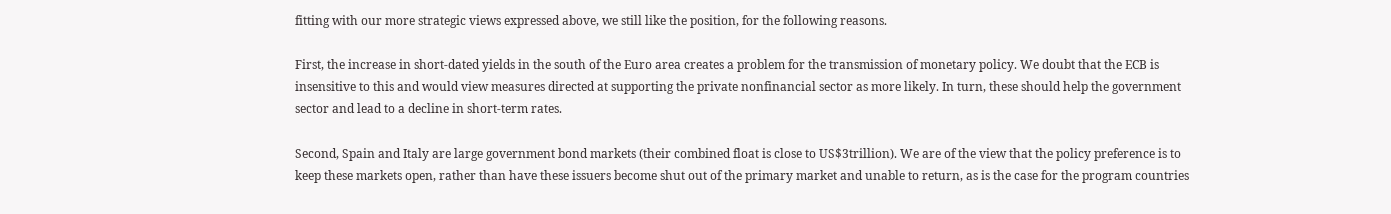fitting with our more strategic views expressed above, we still like the position, for the following reasons.

First, the increase in short-dated yields in the south of the Euro area creates a problem for the transmission of monetary policy. We doubt that the ECB is insensitive to this and would view measures directed at supporting the private nonfinancial sector as more likely. In turn, these should help the government sector and lead to a decline in short-term rates.

Second, Spain and Italy are large government bond markets (their combined float is close to US$3trillion). We are of the view that the policy preference is to keep these markets open, rather than have these issuers become shut out of the primary market and unable to return, as is the case for the program countries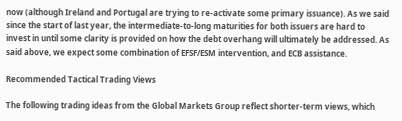now (although Ireland and Portugal are trying to re-activate some primary issuance). As we said since the start of last year, the intermediate-to-long maturities for both issuers are hard to invest in until some clarity is provided on how the debt overhang will ultimately be addressed. As said above, we expect some combination of EFSF/ESM intervention, and ECB assistance.

Recommended Tactical Trading Views

The following trading ideas from the Global Markets Group reflect shorter-term views, which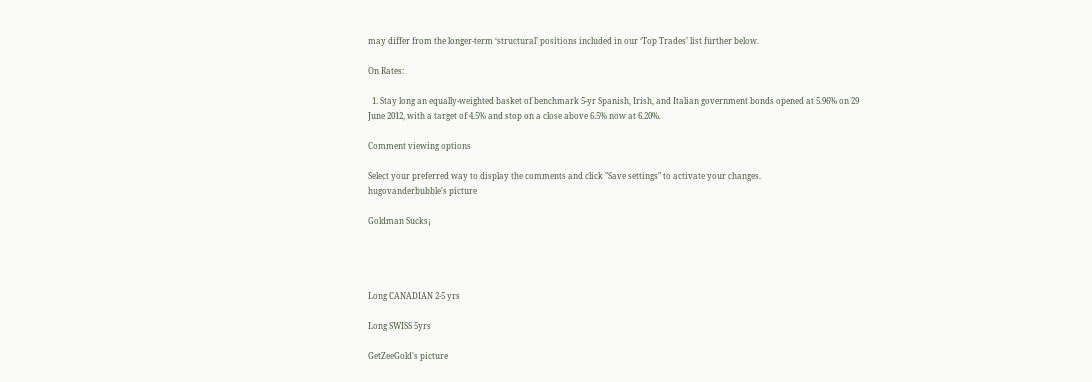may differ from the longer-term ‘structural’ positions included in our ‘Top Trades’ list further below.

On Rates:

  1. Stay long an equally-weighted basket of benchmark 5-yr Spanish, Irish, and Italian government bonds opened at 5.96% on 29 June 2012, with a target of 4.5% and stop on a close above 6.5% now at 6.20%.

Comment viewing options

Select your preferred way to display the comments and click "Save settings" to activate your changes.
hugovanderbubble's picture

Goldman Sucks¡




Long CANADIAN 2-5 yrs

Long SWISS 5yrs

GetZeeGold's picture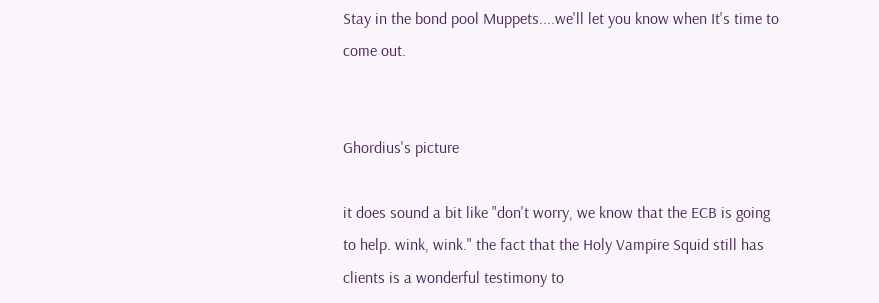Stay in the bond pool Muppets....we'll let you know when It's time to come out.


Ghordius's picture

it does sound a bit like "don't worry, we know that the ECB is going to help. wink, wink." the fact that the Holy Vampire Squid still has clients is a wonderful testimony to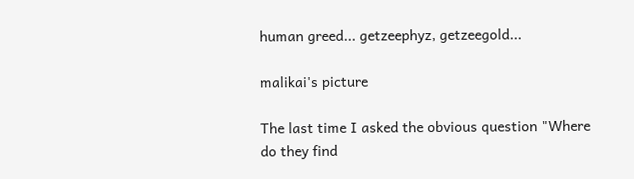human greed... getzeephyz, getzeegold...

malikai's picture

The last time I asked the obvious question "Where do they find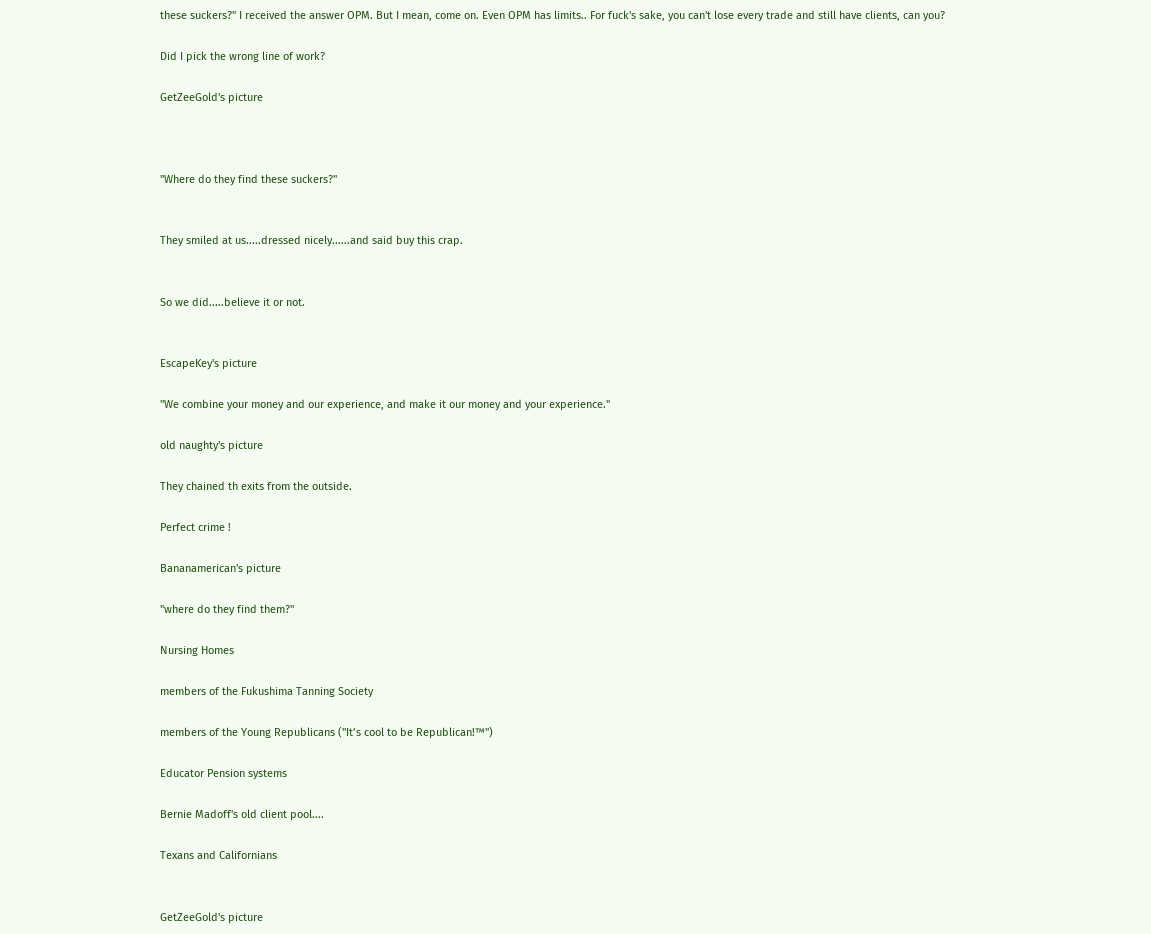these suckers?" I received the answer OPM. But I mean, come on. Even OPM has limits.. For fuck's sake, you can't lose every trade and still have clients, can you?

Did I pick the wrong line of work?

GetZeeGold's picture



"Where do they find these suckers?"


They smiled at us.....dressed nicely......and said buy this crap.


So we did.....believe it or not.


EscapeKey's picture

"We combine your money and our experience, and make it our money and your experience."

old naughty's picture

They chained th exits from the outside.

Perfect crime !

Bananamerican's picture

"where do they find them?"

Nursing Homes

members of the Fukushima Tanning Society

members of the Young Republicans ("It’s cool to be Republican!™")

Educator Pension systems

Bernie Madoff's old client pool....

Texans and Californians


GetZeeGold's picture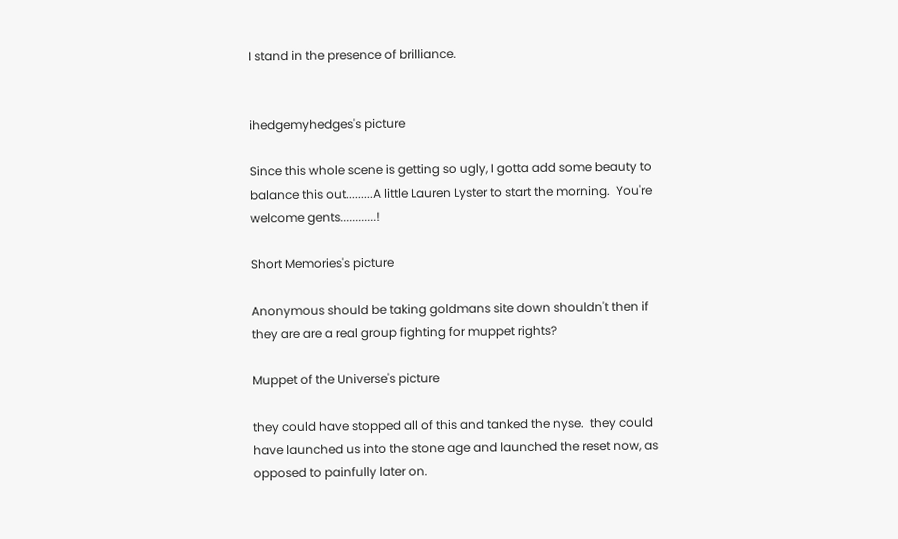I stand in the presence of brilliance.


ihedgemyhedges's picture

Since this whole scene is getting so ugly, I gotta add some beauty to balance this out.........A little Lauren Lyster to start the morning.  You're welcome gents............!

Short Memories's picture

Anonymous should be taking goldmans site down shouldn't then if they are are a real group fighting for muppet rights?

Muppet of the Universe's picture

they could have stopped all of this and tanked the nyse.  they could have launched us into the stone age and launched the reset now, as opposed to painfully later on.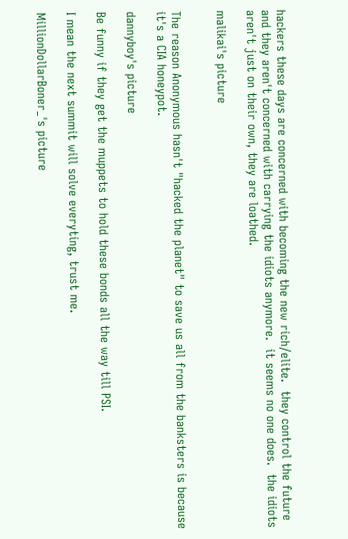hackers these days are concerned with becoming the new rich/elite.  they control the future and they aren't concerned with carrying the idiots anymore.  it seems no one does.  the idiots aren't just on their own, they are loathed.

malikai's picture


The reason Anonymous hasn't "hacked the planet" to save us all from the banksters is because it's a CIA honeypot.

dannyboy's picture

Be funny if they get the muppets to hold these bonds all the way till PSI.

I mean the next summit will solve everyting, trust me.

MillionDollarBoner_'s picture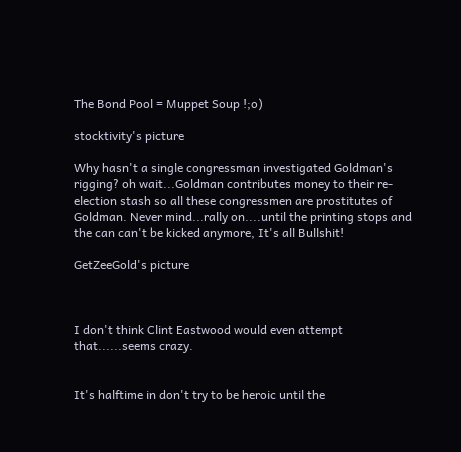The Bond Pool = Muppet Soup !;o)

stocktivity's picture

Why hasn't a single congressman investigated Goldman's rigging? oh wait...Goldman contributes money to their re-election stash so all these congressmen are prostitutes of Goldman. Never mind...rally on....until the printing stops and the can can't be kicked anymore, It's all Bullshit!

GetZeeGold's picture



I don't think Clint Eastwood would even attempt that......seems crazy.


It's halftime in don't try to be heroic until the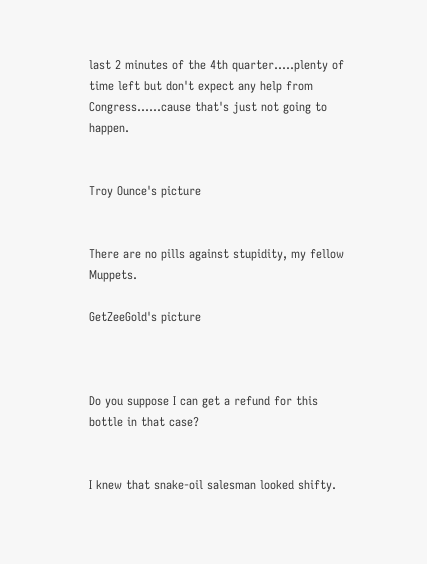last 2 minutes of the 4th quarter.....plenty of time left but don't expect any help from Congress......cause that's just not going to happen.


Troy Ounce's picture


There are no pills against stupidity, my fellow Muppets.

GetZeeGold's picture



Do you suppose I can get a refund for this bottle in that case?


I knew that snake-oil salesman looked shifty.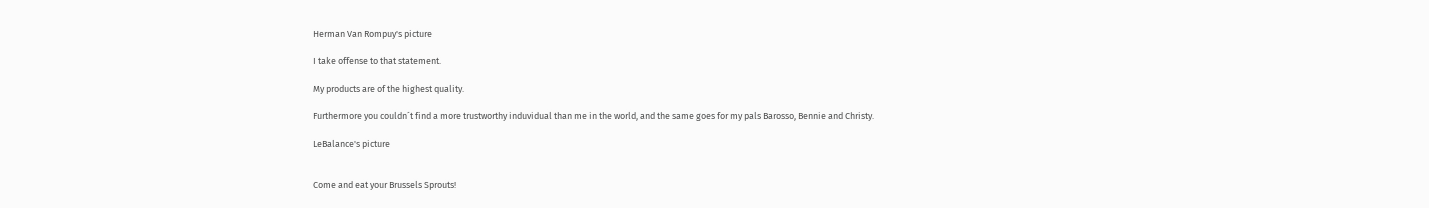Herman Van Rompuy's picture

I take offense to that statement.

My products are of the highest quality.

Furthermore you couldn´t find a more trustworthy induvidual than me in the world, and the same goes for my pals Barosso, Bennie and Christy.

LeBalance's picture


Come and eat your Brussels Sprouts!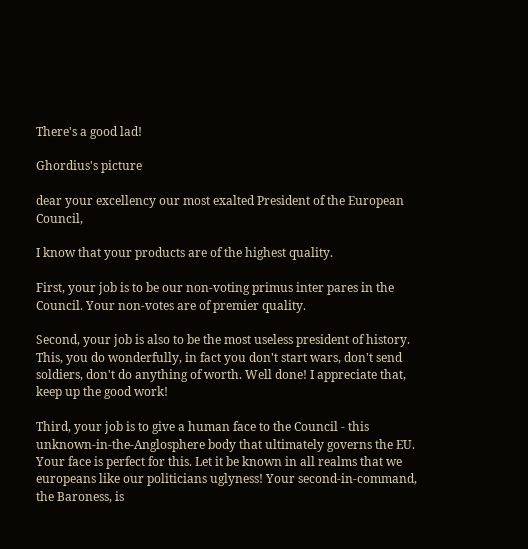There's a good lad!

Ghordius's picture

dear your excellency our most exalted President of the European Council,

I know that your products are of the highest quality.

First, your job is to be our non-voting primus inter pares in the Council. Your non-votes are of premier quality.

Second, your job is also to be the most useless president of history. This, you do wonderfully, in fact you don't start wars, don't send soldiers, don't do anything of worth. Well done! I appreciate that, keep up the good work!

Third, your job is to give a human face to the Council - this unknown-in-the-Anglosphere body that ultimately governs the EU. Your face is perfect for this. Let it be known in all realms that we europeans like our politicians uglyness! Your second-in-command, the Baroness, is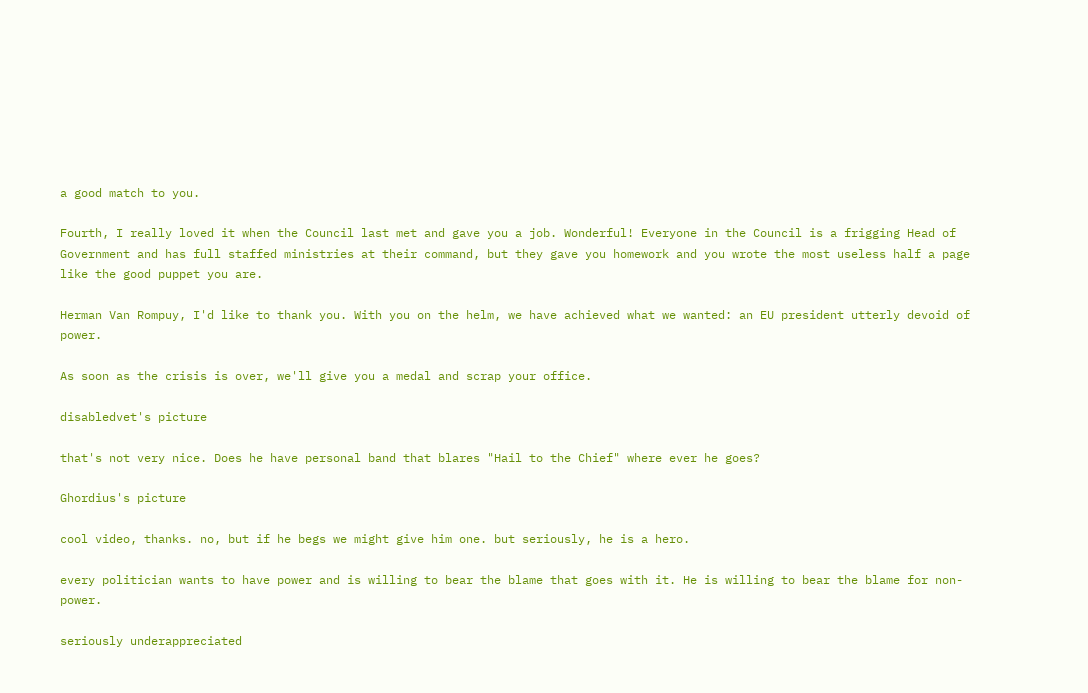a good match to you.

Fourth, I really loved it when the Council last met and gave you a job. Wonderful! Everyone in the Council is a frigging Head of Government and has full staffed ministries at their command, but they gave you homework and you wrote the most useless half a page like the good puppet you are.

Herman Van Rompuy, I'd like to thank you. With you on the helm, we have achieved what we wanted: an EU president utterly devoid of power.

As soon as the crisis is over, we'll give you a medal and scrap your office.

disabledvet's picture

that's not very nice. Does he have personal band that blares "Hail to the Chief" where ever he goes?

Ghordius's picture

cool video, thanks. no, but if he begs we might give him one. but seriously, he is a hero.

every politician wants to have power and is willing to bear the blame that goes with it. He is willing to bear the blame for non-power.

seriously underappreciated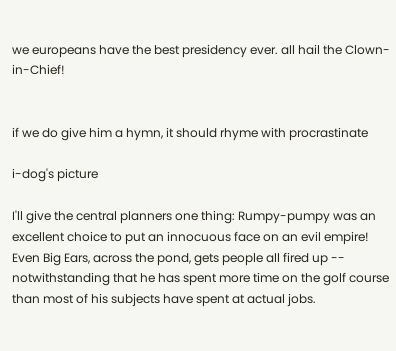we europeans have the best presidency ever. all hail the Clown-in-Chief!


if we do give him a hymn, it should rhyme with procrastinate

i-dog's picture

I'll give the central planners one thing: Rumpy-pumpy was an excellent choice to put an innocuous face on an evil empire! Even Big Ears, across the pond, gets people all fired up -- notwithstanding that he has spent more time on the golf course than most of his subjects have spent at actual jobs.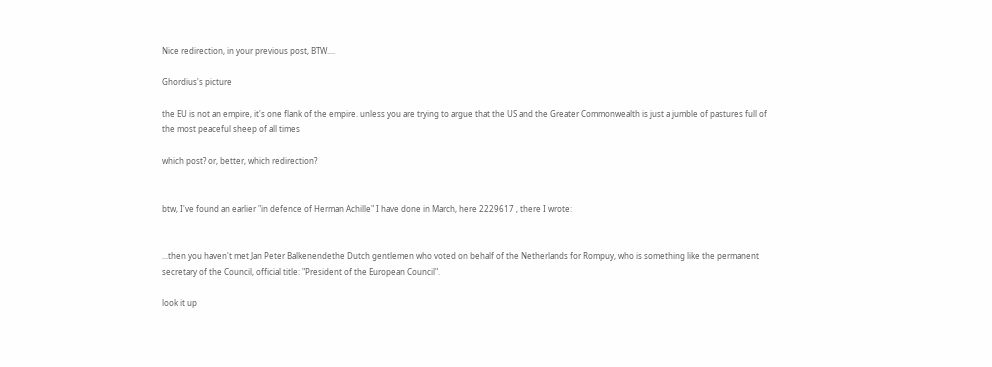Nice redirection, in your previous post, BTW....

Ghordius's picture

the EU is not an empire, it's one flank of the empire. unless you are trying to argue that the US and the Greater Commonwealth is just a jumble of pastures full of the most peaceful sheep of all times

which post? or, better, which redirection?


btw, I've found an earlier "in defence of Herman Achille" I have done in March, here 2229617 , there I wrote:


...then you haven't met Jan Peter Balkenendethe Dutch gentlemen who voted on behalf of the Netherlands for Rompuy, who is something like the permanent secretary of the Council, official title: "President of the European Council".

look it up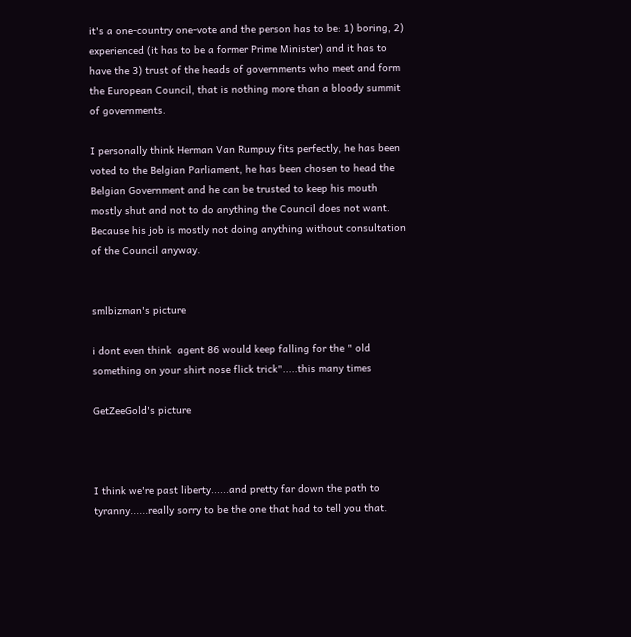it's a one-country one-vote and the person has to be: 1) boring, 2) experienced (it has to be a former Prime Minister) and it has to have the 3) trust of the heads of governments who meet and form the European Council, that is nothing more than a bloody summit of governments.

I personally think Herman Van Rumpuy fits perfectly, he has been voted to the Belgian Parliament, he has been chosen to head the Belgian Government and he can be trusted to keep his mouth mostly shut and not to do anything the Council does not want. Because his job is mostly not doing anything without consultation of the Council anyway.


smlbizman's picture

i dont even think  agent 86 would keep falling for the " old something on your shirt nose flick trick".....this many times

GetZeeGold's picture



I think we're past liberty......and pretty far down the path to tyranny......really sorry to be the one that had to tell you that.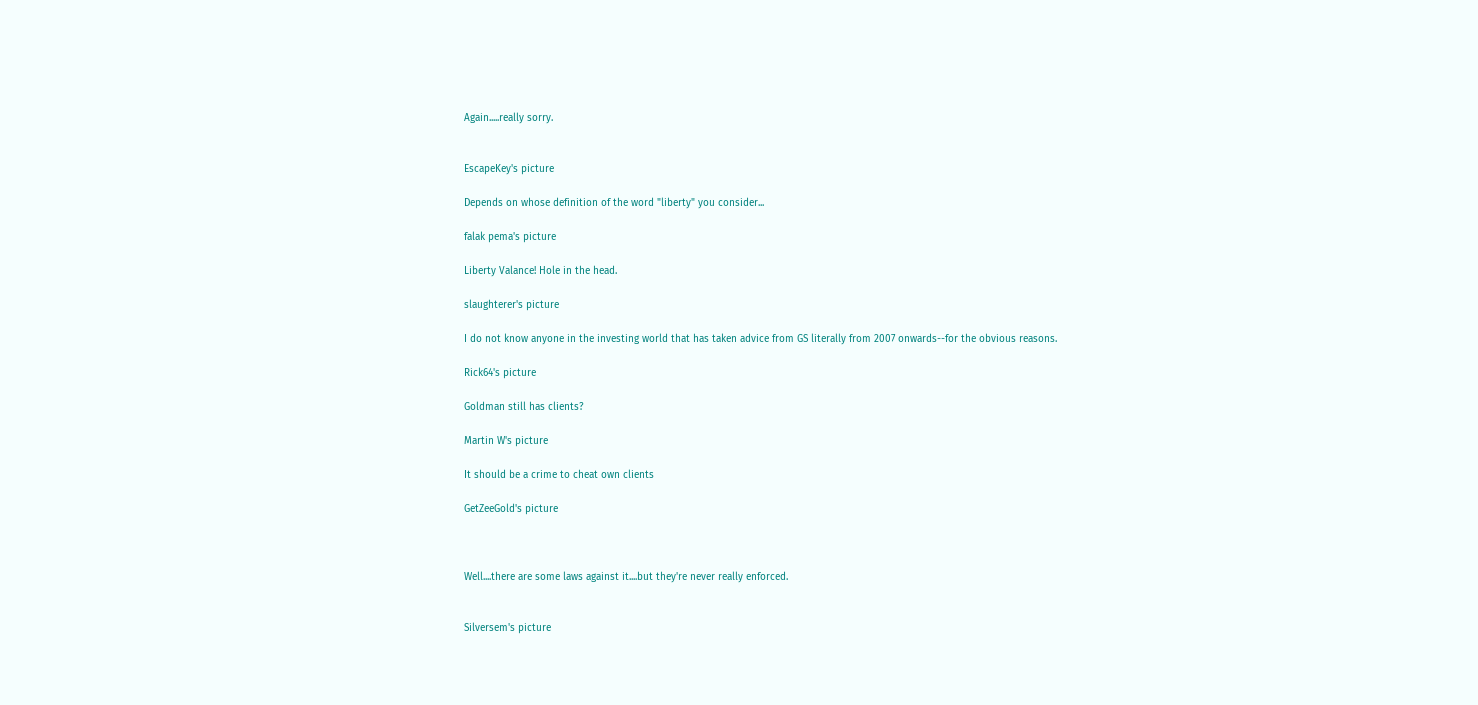Again.....really sorry.


EscapeKey's picture

Depends on whose definition of the word "liberty" you consider...

falak pema's picture

Liberty Valance! Hole in the head.

slaughterer's picture

I do not know anyone in the investing world that has taken advice from GS literally from 2007 onwards--for the obvious reasons.

Rick64's picture

Goldman still has clients?

Martin W's picture

It should be a crime to cheat own clients

GetZeeGold's picture



Well....there are some laws against it....but they're never really enforced.


Silversem's picture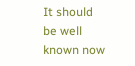It should be well known now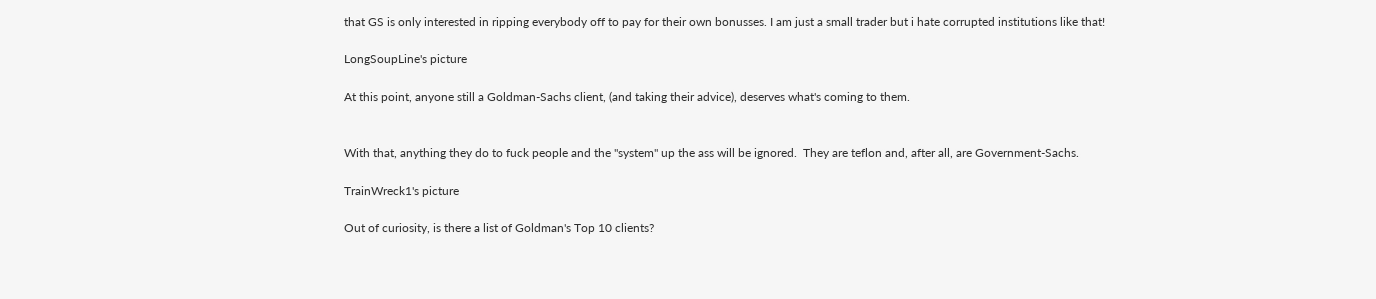that GS is only interested in ripping everybody off to pay for their own bonusses. I am just a small trader but i hate corrupted institutions like that!

LongSoupLine's picture

At this point, anyone still a Goldman-Sachs client, (and taking their advice), deserves what's coming to them.


With that, anything they do to fuck people and the "system" up the ass will be ignored.  They are teflon and, after all, are Government-Sachs.

TrainWreck1's picture

Out of curiosity, is there a list of Goldman's Top 10 clients?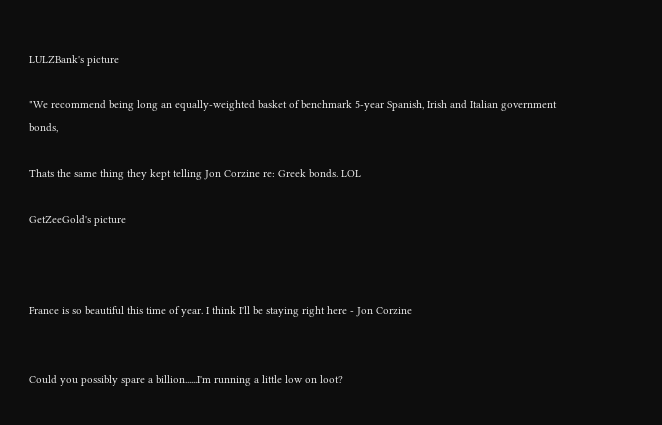LULZBank's picture

"We recommend being long an equally-weighted basket of benchmark 5-year Spanish, Irish and Italian government bonds,

Thats the same thing they kept telling Jon Corzine re: Greek bonds. LOL

GetZeeGold's picture



France is so beautiful this time of year. I think I'll be staying right here - Jon Corzine


Could you possibly spare a billion......I'm running a little low on loot?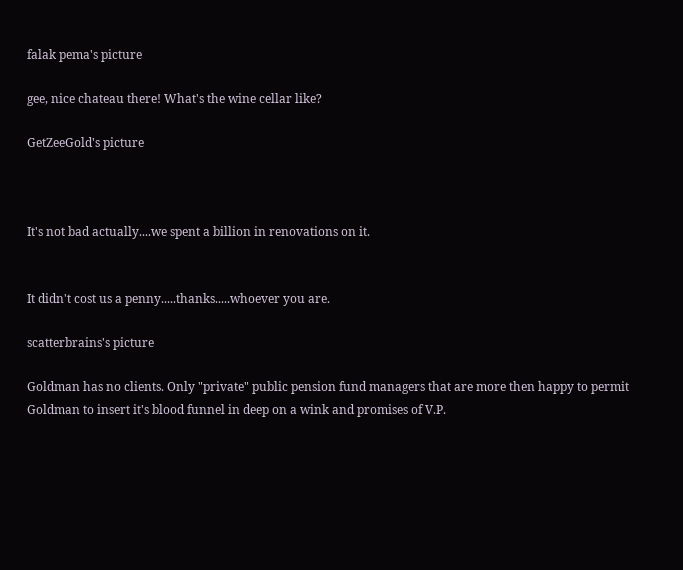falak pema's picture

gee, nice chateau there! What's the wine cellar like?

GetZeeGold's picture



It's not bad actually....we spent a billion in renovations on it.


It didn't cost us a penny.....thanks.....whoever you are.

scatterbrains's picture

Goldman has no clients. Only "private" public pension fund managers that are more then happy to permit Goldman to insert it's blood funnel in deep on a wink and promises of V.P.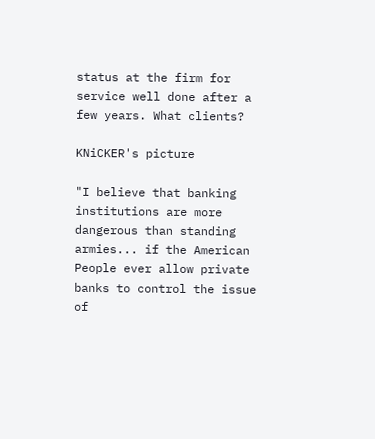status at the firm for service well done after a few years. What clients?

KNiCKER's picture

"I believe that banking institutions are more dangerous than standing armies... if the American People ever allow private banks to control the issue of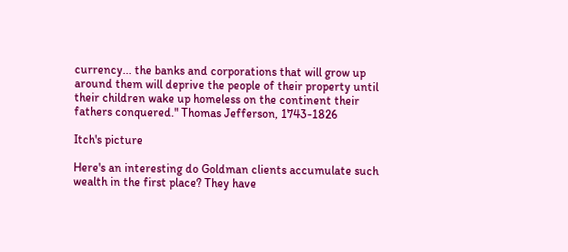currency... the banks and corporations that will grow up around them will deprive the people of their property until their children wake up homeless on the continent their fathers conquered." Thomas Jefferson, 1743-1826

Itch's picture

Here's an interesting do Goldman clients accumulate such wealth in the first place? They have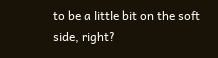to be a little bit on the soft side, right?